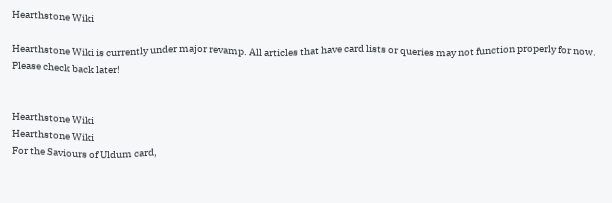Hearthstone Wiki

Hearthstone Wiki is currently under major revamp. All articles that have card lists or queries may not function properly for now. Please check back later!


Hearthstone Wiki
Hearthstone Wiki
For the Saviours of Uldum card,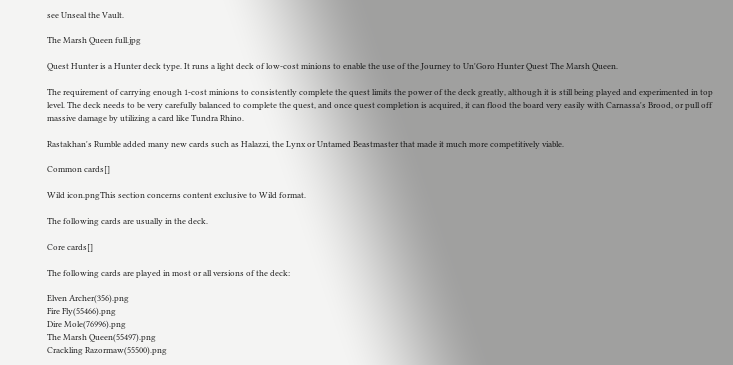see Unseal the Vault.

The Marsh Queen full.jpg

Quest Hunter is a Hunter deck type. It runs a light deck of low-cost minions to enable the use of the Journey to Un'Goro Hunter Quest The Marsh Queen.

The requirement of carrying enough 1-cost minions to consistently complete the quest limits the power of the deck greatly, although it is still being played and experimented in top level. The deck needs to be very carefully balanced to complete the quest, and once quest completion is acquired, it can flood the board very easily with Carnassa's Brood, or pull off massive damage by utilizing a card like Tundra Rhino.

Rastakhan's Rumble added many new cards such as Halazzi, the Lynx or Untamed Beastmaster that made it much more competitively viable.

Common cards[]

Wild icon.pngThis section concerns content exclusive to Wild format.

The following cards are usually in the deck.

Core cards[]

The following cards are played in most or all versions of the deck:

Elven Archer(356).png
Fire Fly(55466).png
Dire Mole(76996).png
The Marsh Queen(55497).png
Crackling Razormaw(55500).png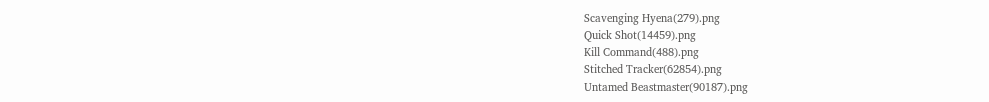Scavenging Hyena(279).png
Quick Shot(14459).png
Kill Command(488).png
Stitched Tracker(62854).png
Untamed Beastmaster(90187).png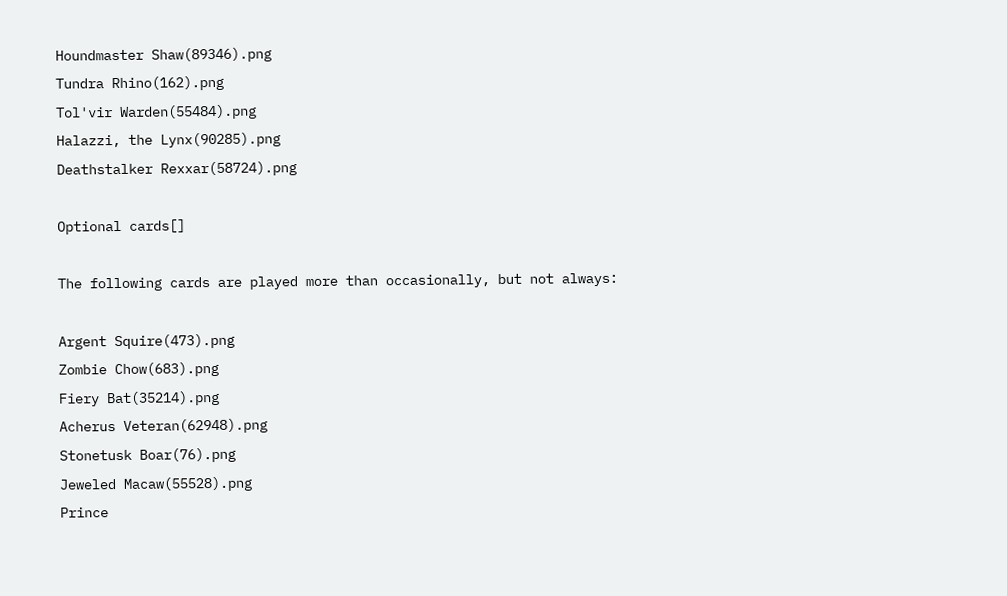Houndmaster Shaw(89346).png
Tundra Rhino(162).png
Tol'vir Warden(55484).png
Halazzi, the Lynx(90285).png
Deathstalker Rexxar(58724).png

Optional cards[]

The following cards are played more than occasionally, but not always:

Argent Squire(473).png
Zombie Chow(683).png
Fiery Bat(35214).png
Acherus Veteran(62948).png
Stonetusk Boar(76).png
Jeweled Macaw(55528).png
Prince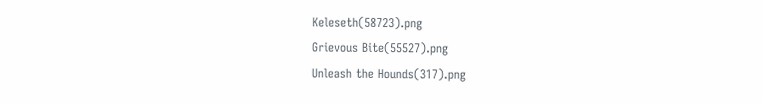Keleseth(58723).png
Grievous Bite(55527).png
Unleash the Hounds(317).png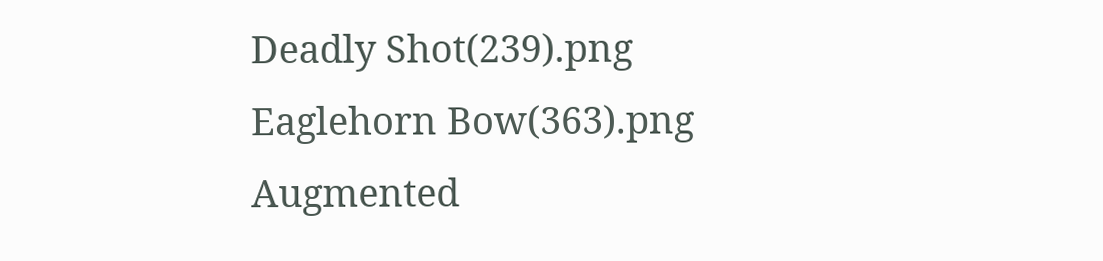Deadly Shot(239).png
Eaglehorn Bow(363).png
Augmented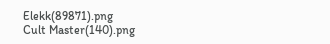Elekk(89871).png
Cult Master(140).png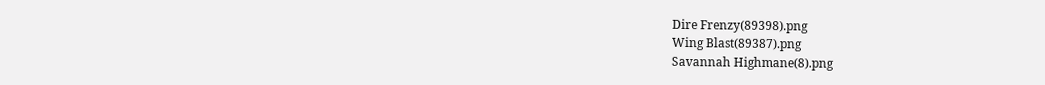Dire Frenzy(89398).png
Wing Blast(89387).png
Savannah Highmane(8).png